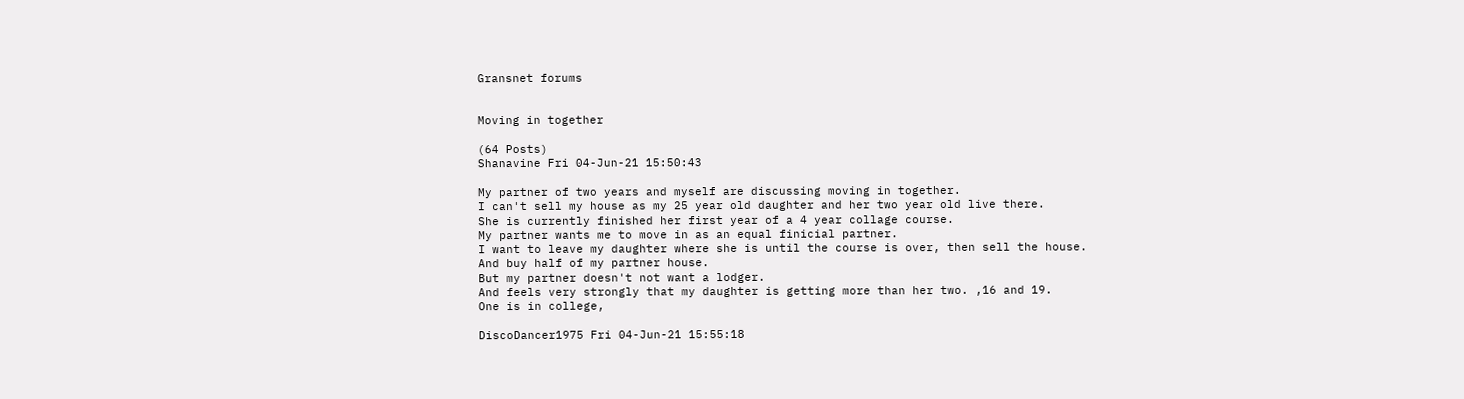Gransnet forums


Moving in together

(64 Posts)
Shanavine Fri 04-Jun-21 15:50:43

My partner of two years and myself are discussing moving in together.
I can't sell my house as my 25 year old daughter and her two year old live there.
She is currently finished her first year of a 4 year collage course.
My partner wants me to move in as an equal finicial partner.
I want to leave my daughter where she is until the course is over, then sell the house.
And buy half of my partner house.
But my partner doesn't not want a lodger.
And feels very strongly that my daughter is getting more than her two. ,16 and 19.
One is in college,

DiscoDancer1975 Fri 04-Jun-21 15:55:18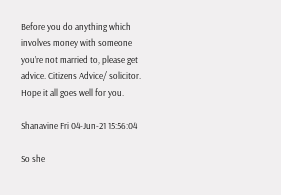Before you do anything which involves money with someone you’re not married to, please get advice. Citizens Advice/ solicitor.
Hope it all goes well for you.

Shanavine Fri 04-Jun-21 15:56:04

So she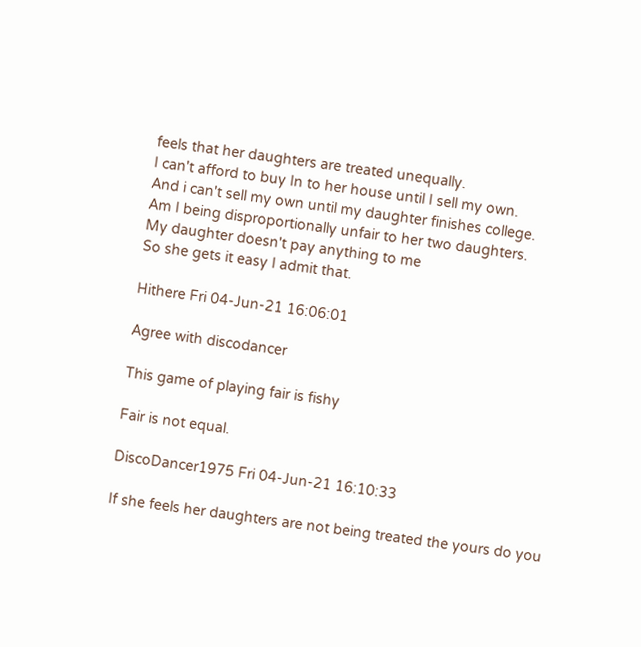feels that her daughters are treated unequally.
I can't afford to buy In to her house until I sell my own.
And i can't sell my own until my daughter finishes college.
Am I being disproportionally unfair to her two daughters.
My daughter doesn't pay anything to me
So she gets it easy I admit that.

Hithere Fri 04-Jun-21 16:06:01

Agree with discodancer

This game of playing fair is fishy

Fair is not equal.

DiscoDancer1975 Fri 04-Jun-21 16:10:33

If she feels her daughters are not being treated the yours do you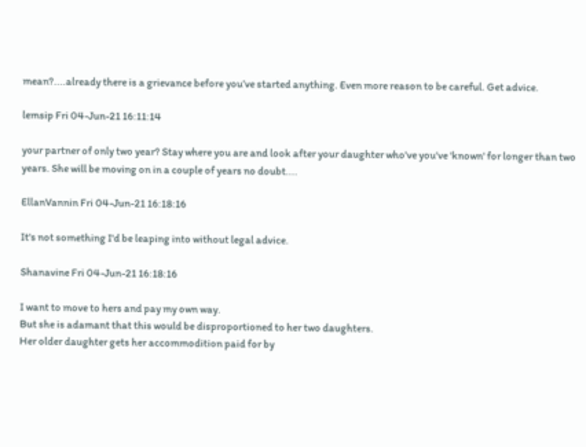mean?....already there is a grievance before you’ve started anything. Even more reason to be careful. Get advice.

lemsip Fri 04-Jun-21 16:11:14

your partner of only two year? Stay where you are and look after your daughter who've you've 'known' for longer than two years. She will be moving on in a couple of years no doubt....

EllanVannin Fri 04-Jun-21 16:18:16

It's not something I'd be leaping into without legal advice.

Shanavine Fri 04-Jun-21 16:18:16

I want to move to hers and pay my own way.
But she is adamant that this would be disproportioned to her two daughters.
Her older daughter gets her accommodition paid for by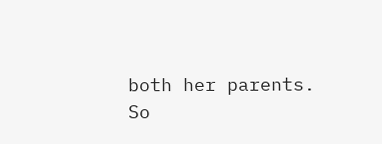both her parents.
So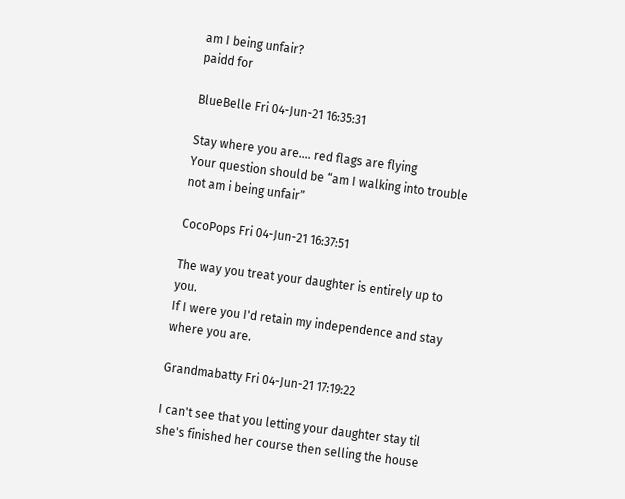am I being unfair?
paidd for

BlueBelle Fri 04-Jun-21 16:35:31

Stay where you are…. red flags are flying
Your question should be “am I walking into trouble not am i being unfair”

CocoPops Fri 04-Jun-21 16:37:51

The way you treat your daughter is entirely up to you.
If I were you I'd retain my independence and stay where you are.

Grandmabatty Fri 04-Jun-21 17:19:22

I can't see that you letting your daughter stay til she's finished her course then selling the house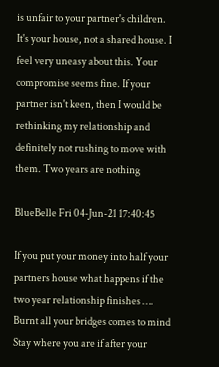is unfair to your partner's children. It's your house, not a shared house. I feel very uneasy about this. Your compromise seems fine. If your partner isn't keen, then I would be rethinking my relationship and definitely not rushing to move with them. Two years are nothing

BlueBelle Fri 04-Jun-21 17:40:45

If you put your money into half your partners house what happens if the two year relationship finishes …. Burnt all your bridges comes to mind
Stay where you are if after your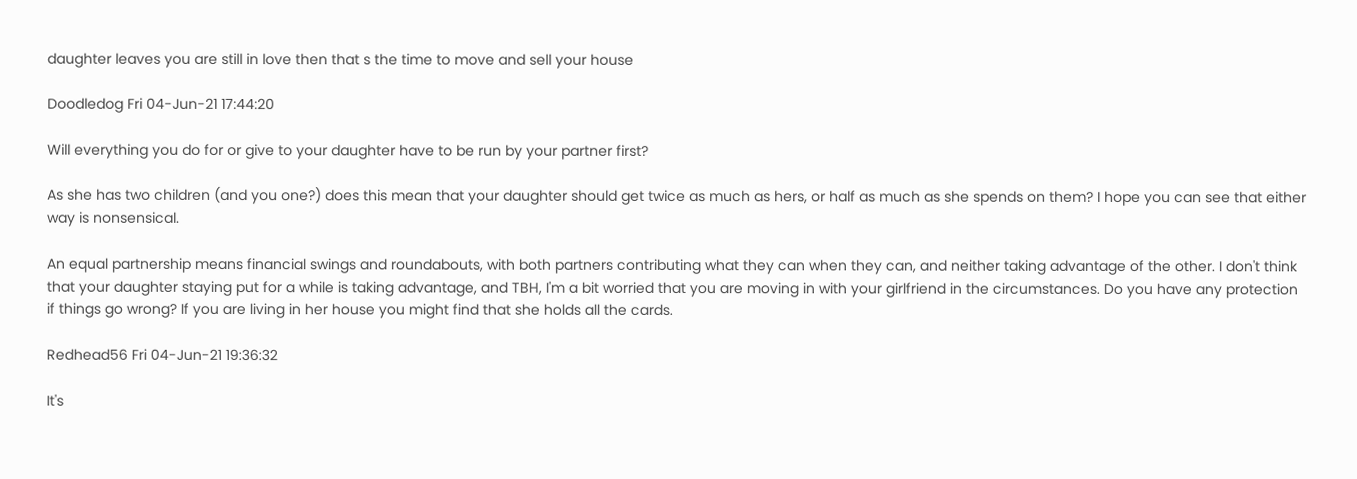daughter leaves you are still in love then that s the time to move and sell your house

Doodledog Fri 04-Jun-21 17:44:20

Will everything you do for or give to your daughter have to be run by your partner first?

As she has two children (and you one?) does this mean that your daughter should get twice as much as hers, or half as much as she spends on them? I hope you can see that either way is nonsensical.

An equal partnership means financial swings and roundabouts, with both partners contributing what they can when they can, and neither taking advantage of the other. I don't think that your daughter staying put for a while is taking advantage, and TBH, I'm a bit worried that you are moving in with your girlfriend in the circumstances. Do you have any protection if things go wrong? If you are living in her house you might find that she holds all the cards.

Redhead56 Fri 04-Jun-21 19:36:32

It's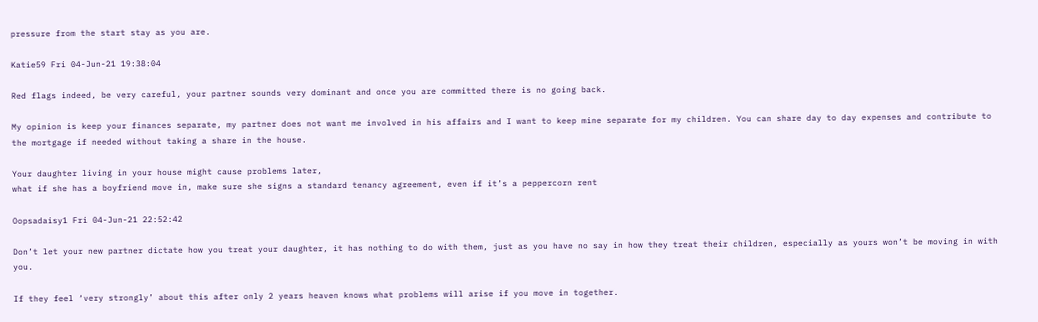pressure from the start stay as you are.

Katie59 Fri 04-Jun-21 19:38:04

Red flags indeed, be very careful, your partner sounds very dominant and once you are committed there is no going back.

My opinion is keep your finances separate, my partner does not want me involved in his affairs and I want to keep mine separate for my children. You can share day to day expenses and contribute to the mortgage if needed without taking a share in the house.

Your daughter living in your house might cause problems later,
what if she has a boyfriend move in, make sure she signs a standard tenancy agreement, even if it’s a peppercorn rent

Oopsadaisy1 Fri 04-Jun-21 22:52:42

Don’t let your new partner dictate how you treat your daughter, it has nothing to do with them, just as you have no say in how they treat their children, especially as yours won’t be moving in with you.

If they feel ‘very strongly’ about this after only 2 years heaven knows what problems will arise if you move in together.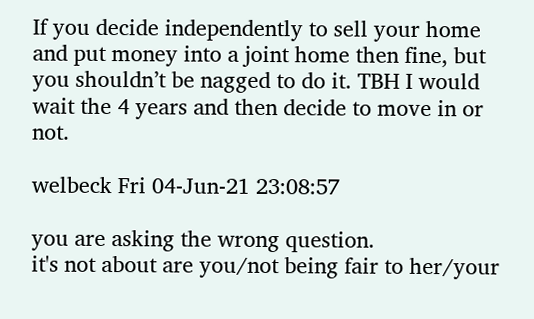If you decide independently to sell your home and put money into a joint home then fine, but you shouldn’t be nagged to do it. TBH I would wait the 4 years and then decide to move in or not.

welbeck Fri 04-Jun-21 23:08:57

you are asking the wrong question.
it's not about are you/not being fair to her/your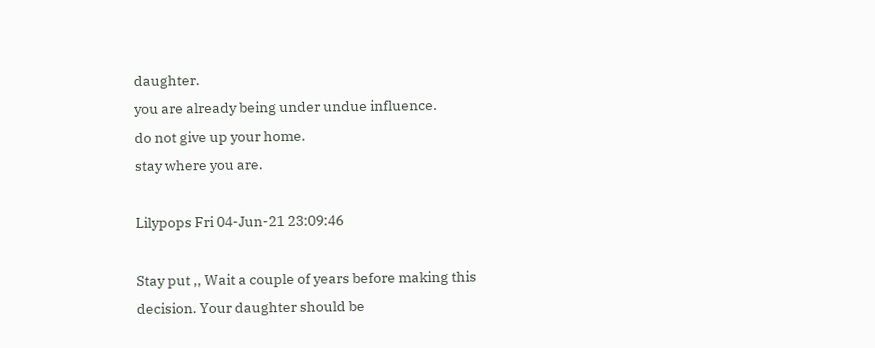daughter.
you are already being under undue influence.
do not give up your home.
stay where you are.

Lilypops Fri 04-Jun-21 23:09:46

Stay put ,, Wait a couple of years before making this decision. Your daughter should be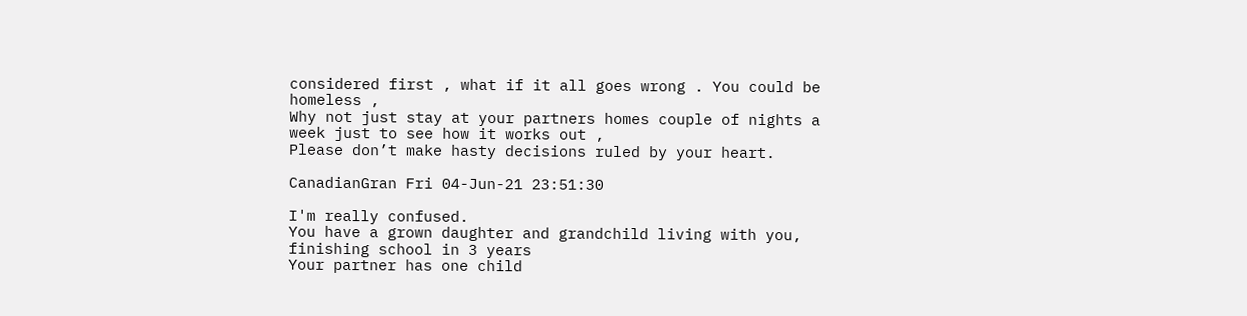considered first , what if it all goes wrong . You could be homeless ,
Why not just stay at your partners homes couple of nights a week just to see how it works out ,
Please don’t make hasty decisions ruled by your heart.

CanadianGran Fri 04-Jun-21 23:51:30

I'm really confused.
You have a grown daughter and grandchild living with you, finishing school in 3 years
Your partner has one child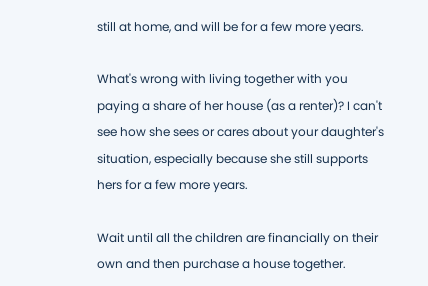still at home, and will be for a few more years.

What's wrong with living together with you paying a share of her house (as a renter)? I can't see how she sees or cares about your daughter's situation, especially because she still supports hers for a few more years.

Wait until all the children are financially on their own and then purchase a house together.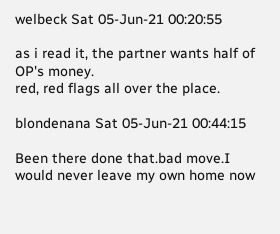welbeck Sat 05-Jun-21 00:20:55

as i read it, the partner wants half of OP's money.
red, red flags all over the place.

blondenana Sat 05-Jun-21 00:44:15

Been there done that.bad move.I would never leave my own home now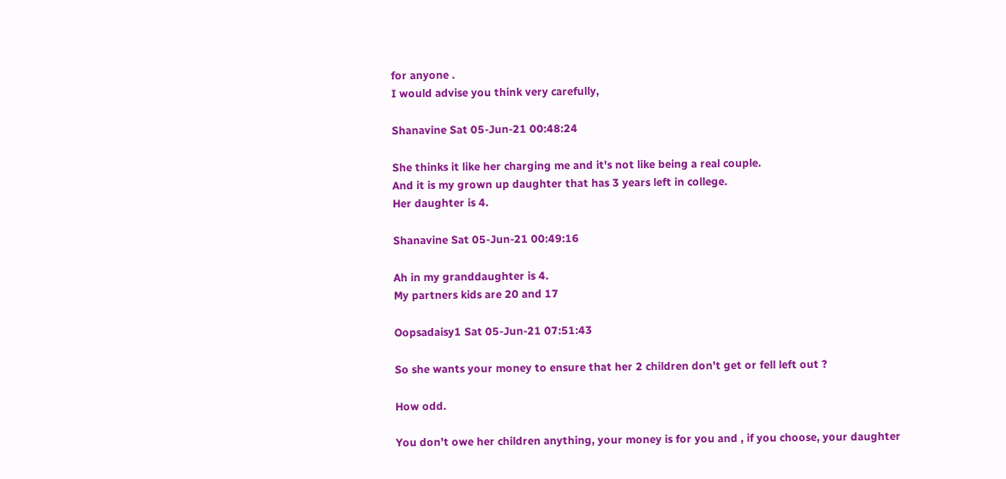for anyone .
I would advise you think very carefully,

Shanavine Sat 05-Jun-21 00:48:24

She thinks it like her charging me and it's not like being a real couple.
And it is my grown up daughter that has 3 years left in college.
Her daughter is 4.

Shanavine Sat 05-Jun-21 00:49:16

Ah in my granddaughter is 4.
My partners kids are 20 and 17

Oopsadaisy1 Sat 05-Jun-21 07:51:43

So she wants your money to ensure that her 2 children don’t get or fell left out ?

How odd.

You don’t owe her children anything, your money is for you and , if you choose, your daughter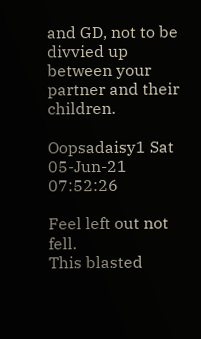and GD, not to be divvied up between your partner and their children.

Oopsadaisy1 Sat 05-Jun-21 07:52:26

Feel left out not fell.
This blasted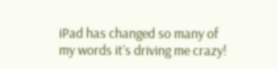iPad has changed so many of my words it’s driving me crazy!